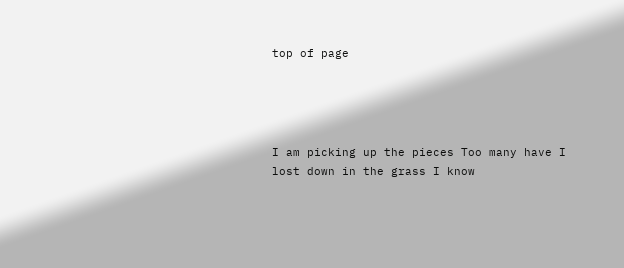top of page




I am picking up the pieces Too many have I lost down in the grass I know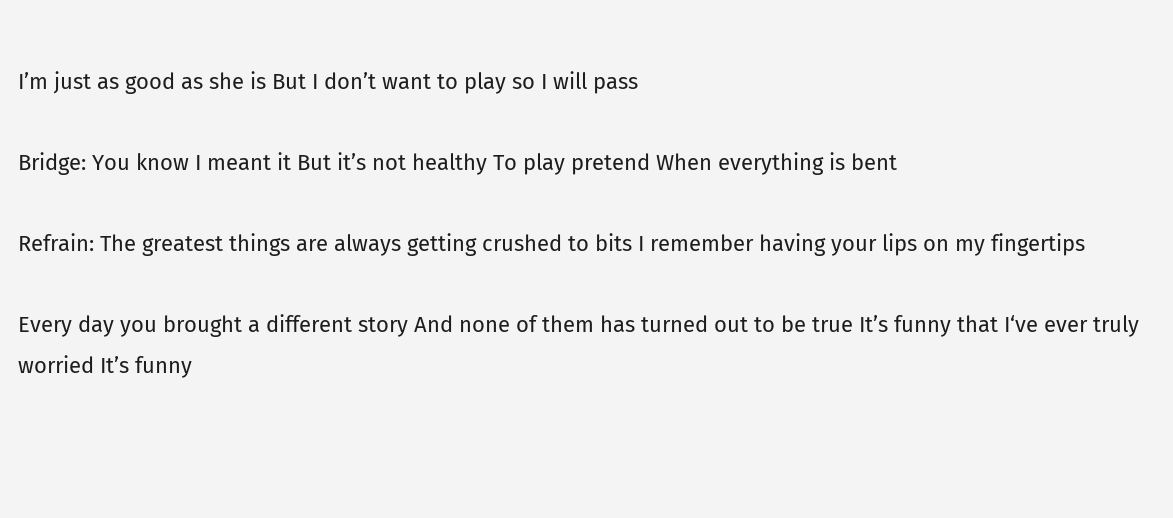I’m just as good as she is But I don’t want to play so I will pass

Bridge: You know I meant it But it’s not healthy To play pretend When everything is bent

Refrain: The greatest things are always getting crushed to bits I remember having your lips on my fingertips

Every day you brought a different story And none of them has turned out to be true It’s funny that I‘ve ever truly worried It’s funny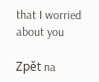that I worried about you

Zpět na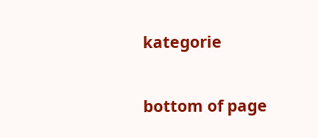kategorie

bottom of page